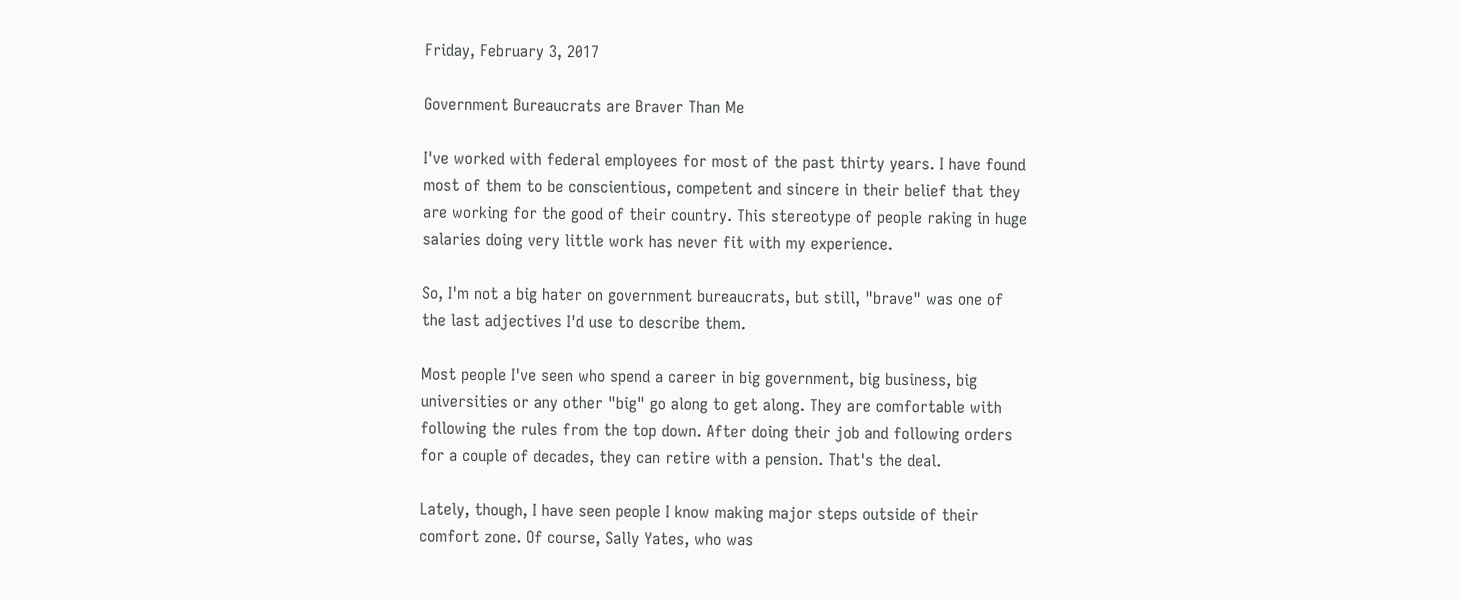Friday, February 3, 2017

Government Bureaucrats are Braver Than Me

I've worked with federal employees for most of the past thirty years. I have found most of them to be conscientious, competent and sincere in their belief that they are working for the good of their country. This stereotype of people raking in huge salaries doing very little work has never fit with my experience.

So, I'm not a big hater on government bureaucrats, but still, "brave" was one of the last adjectives I'd use to describe them.

Most people I've seen who spend a career in big government, big business, big universities or any other "big" go along to get along. They are comfortable with following the rules from the top down. After doing their job and following orders for a couple of decades, they can retire with a pension. That's the deal.

Lately, though, I have seen people I know making major steps outside of their comfort zone. Of course, Sally Yates, who was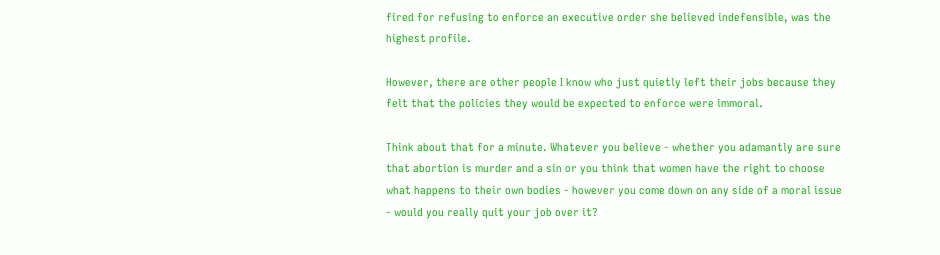fired for refusing to enforce an executive order she believed indefensible, was the highest profile.

However, there are other people I know who just quietly left their jobs because they felt that the policies they would be expected to enforce were immoral.

Think about that for a minute. Whatever you believe - whether you adamantly are sure that abortion is murder and a sin or you think that women have the right to choose what happens to their own bodies - however you come down on any side of a moral issue - would you really quit your job over it?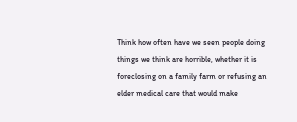Think how often have we seen people doing things we think are horrible, whether it is foreclosing on a family farm or refusing an elder medical care that would make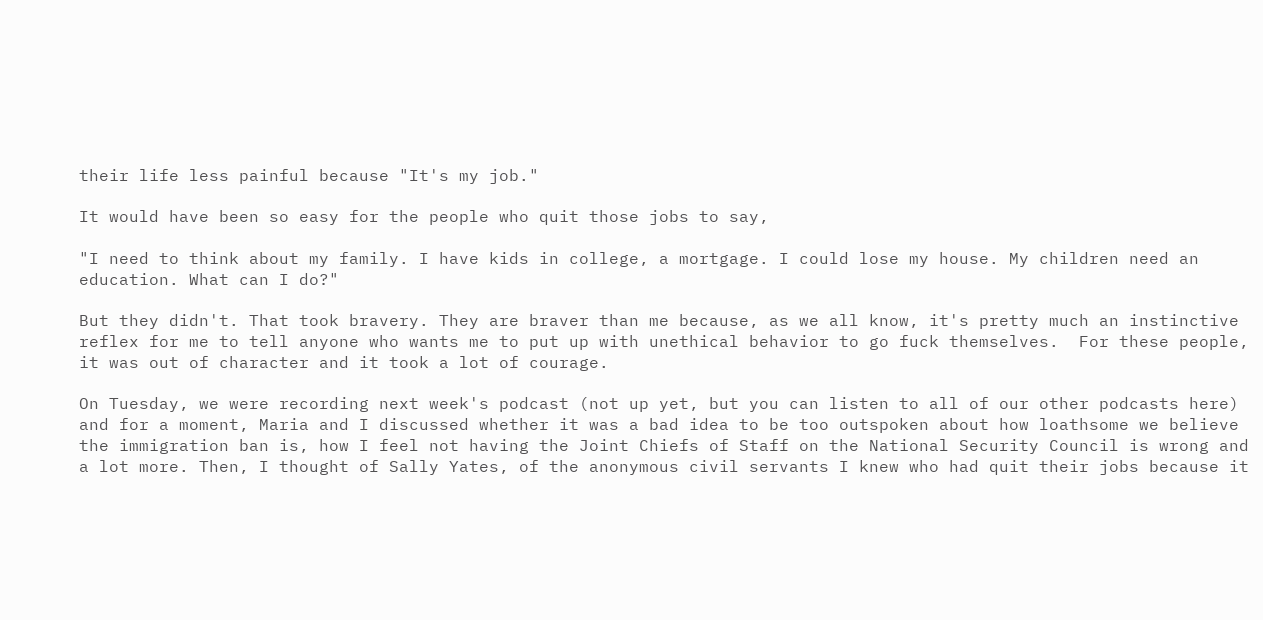their life less painful because "It's my job."

It would have been so easy for the people who quit those jobs to say,

"I need to think about my family. I have kids in college, a mortgage. I could lose my house. My children need an education. What can I do?"

But they didn't. That took bravery. They are braver than me because, as we all know, it's pretty much an instinctive reflex for me to tell anyone who wants me to put up with unethical behavior to go fuck themselves.  For these people, it was out of character and it took a lot of courage.

On Tuesday, we were recording next week's podcast (not up yet, but you can listen to all of our other podcasts here) and for a moment, Maria and I discussed whether it was a bad idea to be too outspoken about how loathsome we believe the immigration ban is, how I feel not having the Joint Chiefs of Staff on the National Security Council is wrong and a lot more. Then, I thought of Sally Yates, of the anonymous civil servants I knew who had quit their jobs because it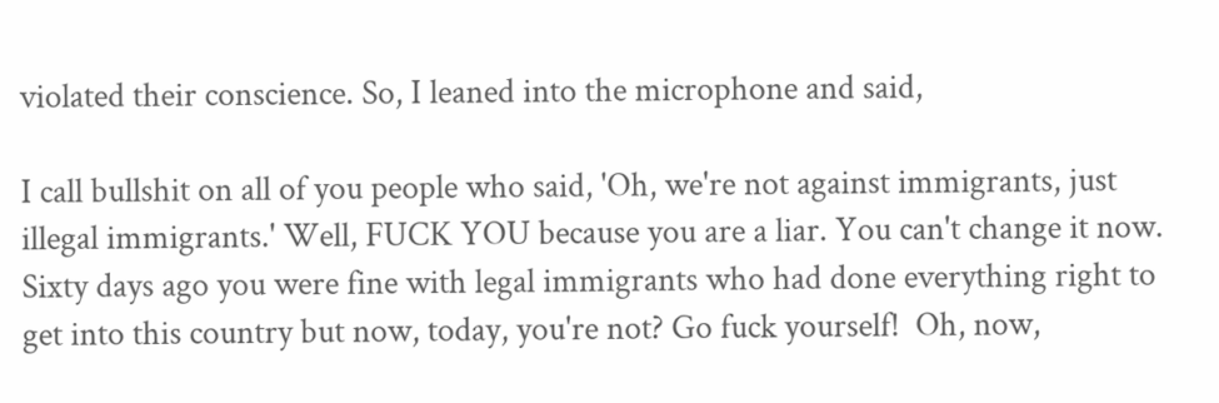violated their conscience. So, I leaned into the microphone and said,

I call bullshit on all of you people who said, 'Oh, we're not against immigrants, just illegal immigrants.' Well, FUCK YOU because you are a liar. You can't change it now. Sixty days ago you were fine with legal immigrants who had done everything right to get into this country but now, today, you're not? Go fuck yourself!  Oh, now,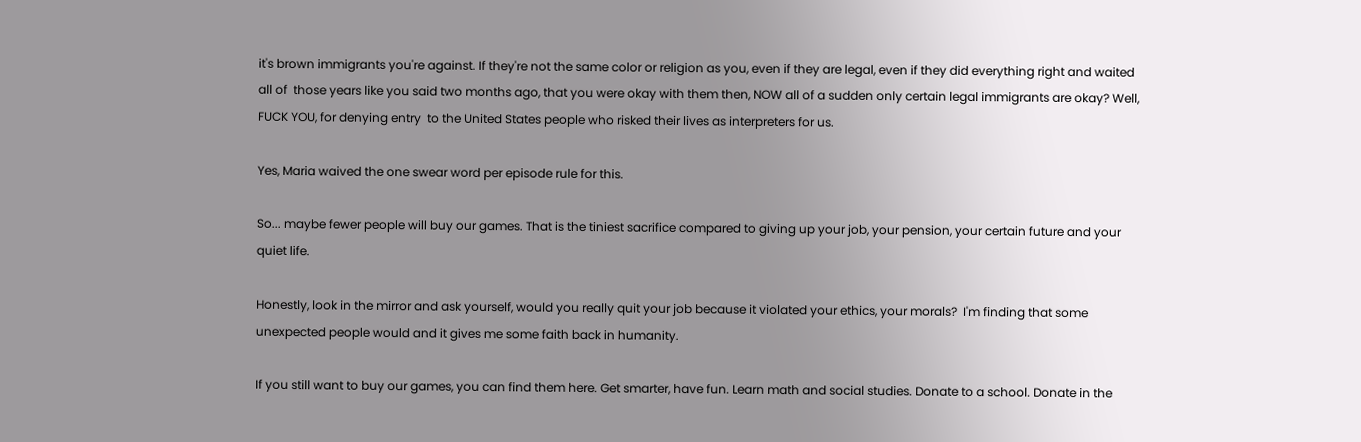it's brown immigrants you're against. If they're not the same color or religion as you, even if they are legal, even if they did everything right and waited all of  those years like you said two months ago, that you were okay with them then, NOW all of a sudden only certain legal immigrants are okay? Well, FUCK YOU, for denying entry  to the United States people who risked their lives as interpreters for us.

Yes, Maria waived the one swear word per episode rule for this.

So... maybe fewer people will buy our games. That is the tiniest sacrifice compared to giving up your job, your pension, your certain future and your quiet life.

Honestly, look in the mirror and ask yourself, would you really quit your job because it violated your ethics, your morals?  I'm finding that some unexpected people would and it gives me some faith back in humanity.

If you still want to buy our games, you can find them here. Get smarter, have fun. Learn math and social studies. Donate to a school. Donate in the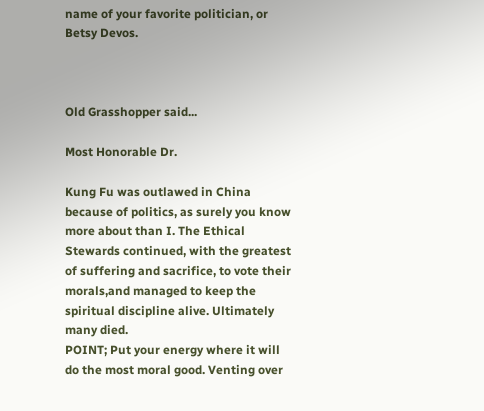name of your favorite politician, or Betsy Devos.



Old Grasshopper said...

Most Honorable Dr.

Kung Fu was outlawed in China because of politics, as surely you know more about than I. The Ethical Stewards continued, with the greatest of suffering and sacrifice, to vote their morals,and managed to keep the spiritual discipline alive. Ultimately many died.
POINT; Put your energy where it will do the most moral good. Venting over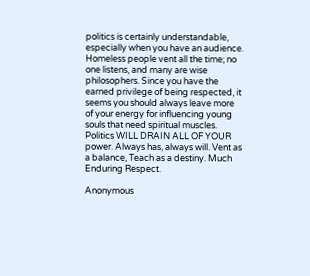politics is certainly understandable, especially when you have an audience. Homeless people vent all the time; no one listens, and many are wise philosophers. Since you have the earned privilege of being respected, it seems you should always leave more of your energy for influencing young souls that need spiritual muscles. Politics WILL DRAIN ALL OF YOUR power. Always has, always will. Vent as a balance, Teach as a destiny. Much Enduring Respect.

Anonymous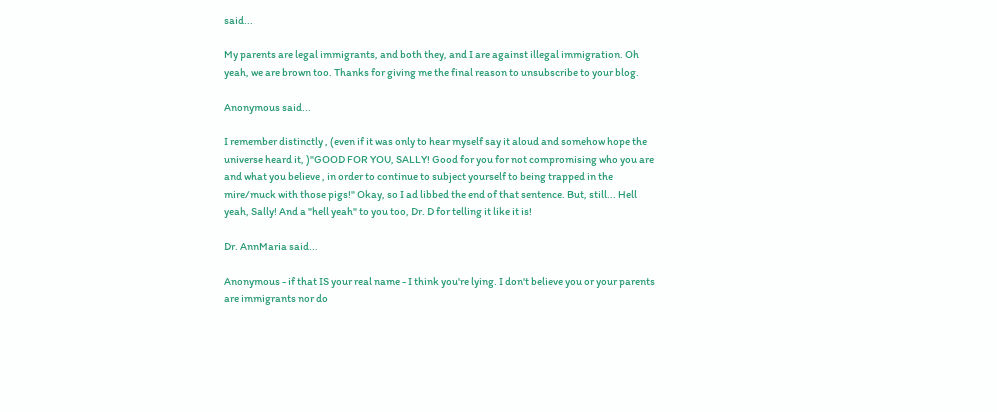said...

My parents are legal immigrants, and both they, and I are against illegal immigration. Oh yeah, we are brown too. Thanks for giving me the final reason to unsubscribe to your blog.

Anonymous said...

I remember distinctly , (even if it was only to hear myself say it aloud and somehow hope the universe heard it, )"GOOD FOR YOU, SALLY! Good for you for not compromising who you are and what you believe , in order to continue to subject yourself to being trapped in the mire/muck with those pigs!" Okay, so I ad libbed the end of that sentence. But, still... Hell yeah, Sally! And a "hell yeah" to you too, Dr. D for telling it like it is!

Dr. AnnMaria said...

Anonymous - if that IS your real name - I think you're lying. I don't believe you or your parents are immigrants nor do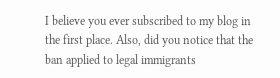I believe you ever subscribed to my blog in the first place. Also, did you notice that the ban applied to legal immigrants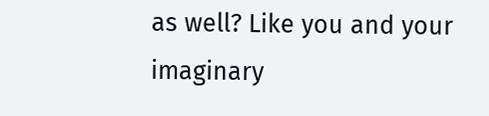as well? Like you and your imaginary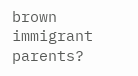brown immigrant parents?